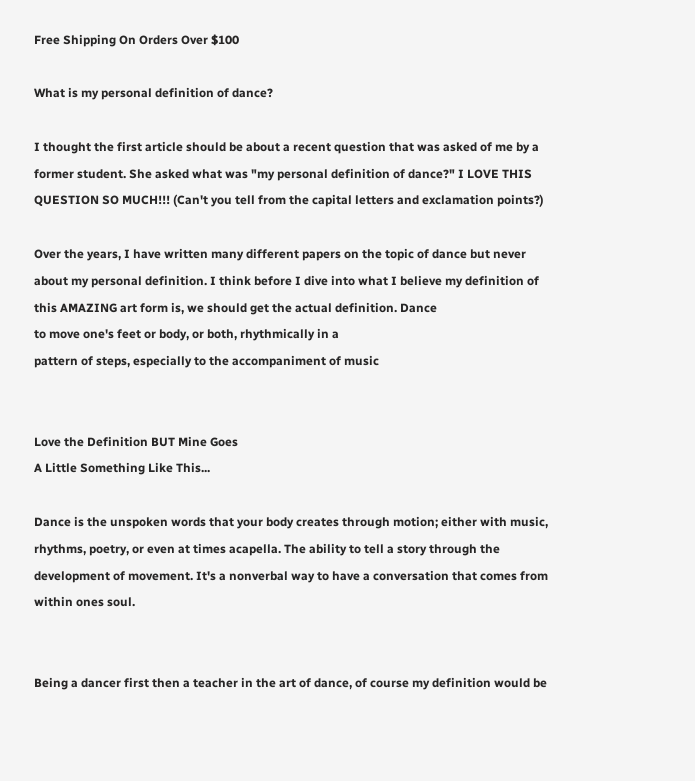Free Shipping On Orders Over $100

What is my personal definition of dance?

I thought the first article should be about a recent question that was asked of me by a former student. She asked what was "my personal definition of dance?" I LOVE THIS QUESTION SO MUCH!!! (Can't you tell from the capital letters and exclamation points?)

Over the years, I have written many different papers on the topic of dance but never about my personal definition. I think before I dive into what I believe my definition of this AMAZING art form is, we should get the actual definition. Dance
to move one's feet or body, or both, rhythmically in a
pattern of steps, especially to the accompaniment of music


Love the Definition BUT Mine Goes
A Little Something Like This...

Dance is the unspoken words that your body creates through motion; either with music, rhythms, poetry, or even at times acapella. The ability to tell a story through the development of movement. It's a nonverbal way to have a conversation that comes from within ones soul.


Being a dancer first then a teacher in the art of dance, of course my definition would be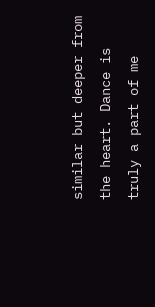similar but deeper from the heart. Dance is truly a part of me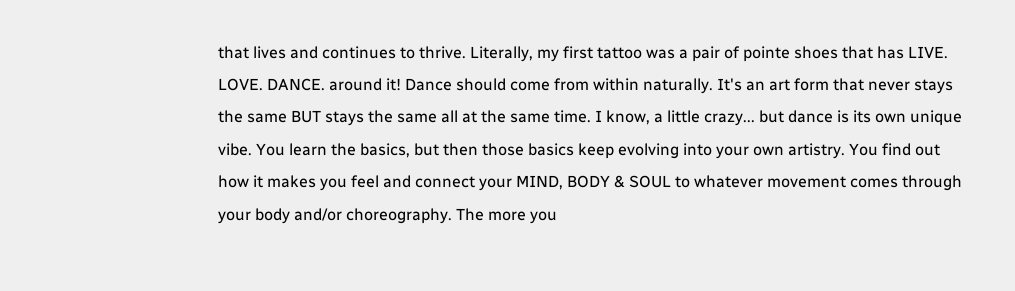that lives and continues to thrive. Literally, my first tattoo was a pair of pointe shoes that has LIVE. LOVE. DANCE. around it! Dance should come from within naturally. It's an art form that never stays the same BUT stays the same all at the same time. I know, a little crazy... but dance is its own unique vibe. You learn the basics, but then those basics keep evolving into your own artistry. You find out how it makes you feel and connect your MIND, BODY & SOUL to whatever movement comes through your body and/or choreography. The more you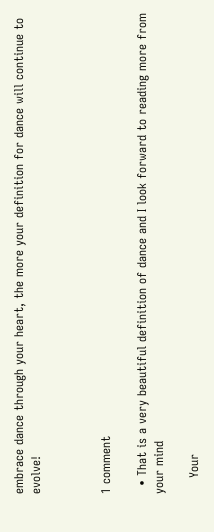embrace dance through your heart, the more your definition for dance will continue to evolve!



1 comment

  • That is a very beautiful definition of dance and I look forward to reading more from your mind

    Your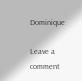Dominique

Leave a comment